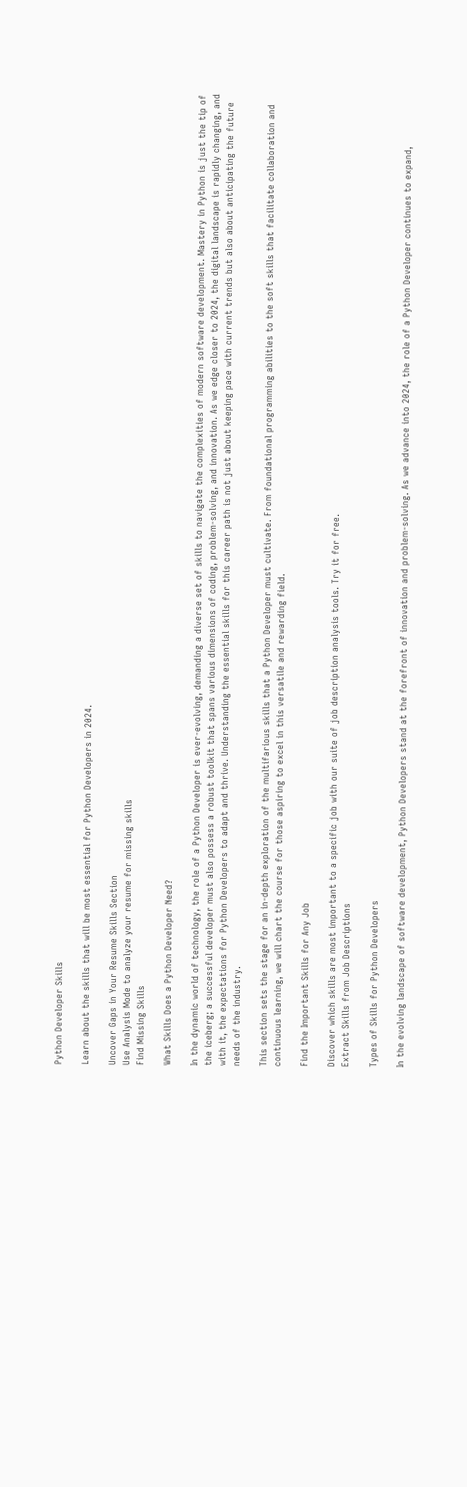Python Developer Skills

Learn about the skills that will be most essential for Python Developers in 2024.

Uncover Gaps in Your Resume Skills Section
Use Analysis Mode to analyze your resume for missing skills
Find Missing Skills

What Skills Does a Python Developer Need?

In the dynamic world of technology, the role of a Python Developer is ever-evolving, demanding a diverse set of skills to navigate the complexities of modern software development. Mastery in Python is just the tip of the iceberg; a successful developer must also possess a robust toolkit that spans various dimensions of coding, problem-solving, and innovation. As we edge closer to 2024, the digital landscape is rapidly changing, and with it, the expectations for Python Developers to adapt and thrive. Understanding the essential skills for this career path is not just about keeping pace with current trends but also about anticipating the future needs of the industry.

This section sets the stage for an in-depth exploration of the multifarious skills that a Python Developer must cultivate. From foundational programming abilities to the soft skills that facilitate collaboration and continuous learning, we will chart the course for those aspiring to excel in this versatile and rewarding field.

Find the Important Skills for Any Job

Discover which skills are most important to a specific job with our suite of job description analysis tools. Try it for free.
Extract Skills from Job Descriptions

Types of Skills for Python Developers

In the evolving landscape of software development, Python Developers stand at the forefront of innovation and problem-solving. As we advance into 2024, the role of a Python Developer continues to expand,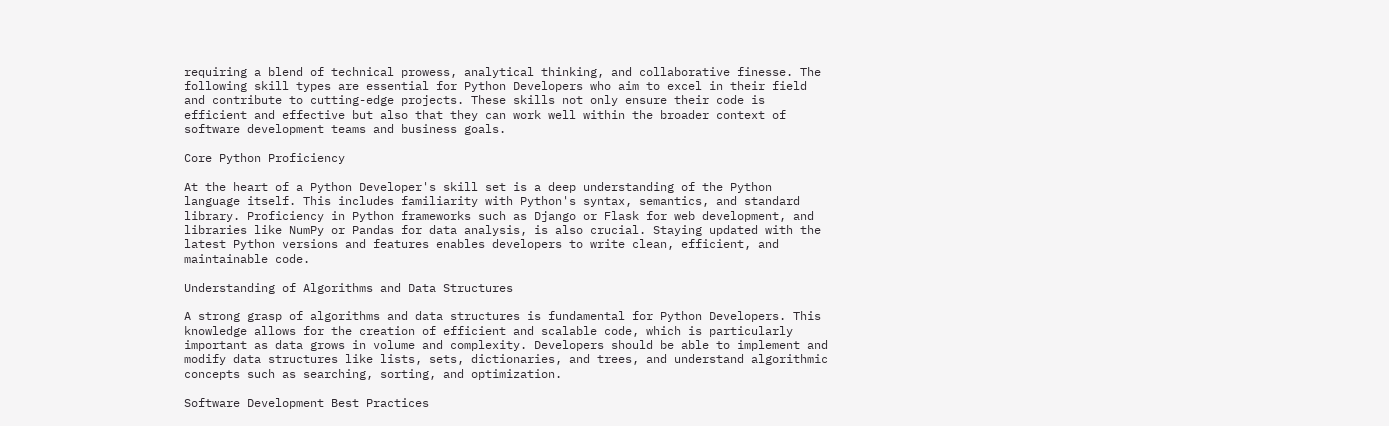requiring a blend of technical prowess, analytical thinking, and collaborative finesse. The following skill types are essential for Python Developers who aim to excel in their field and contribute to cutting-edge projects. These skills not only ensure their code is efficient and effective but also that they can work well within the broader context of software development teams and business goals.

Core Python Proficiency

At the heart of a Python Developer's skill set is a deep understanding of the Python language itself. This includes familiarity with Python's syntax, semantics, and standard library. Proficiency in Python frameworks such as Django or Flask for web development, and libraries like NumPy or Pandas for data analysis, is also crucial. Staying updated with the latest Python versions and features enables developers to write clean, efficient, and maintainable code.

Understanding of Algorithms and Data Structures

A strong grasp of algorithms and data structures is fundamental for Python Developers. This knowledge allows for the creation of efficient and scalable code, which is particularly important as data grows in volume and complexity. Developers should be able to implement and modify data structures like lists, sets, dictionaries, and trees, and understand algorithmic concepts such as searching, sorting, and optimization.

Software Development Best Practices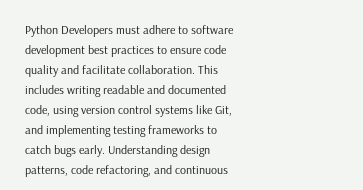Python Developers must adhere to software development best practices to ensure code quality and facilitate collaboration. This includes writing readable and documented code, using version control systems like Git, and implementing testing frameworks to catch bugs early. Understanding design patterns, code refactoring, and continuous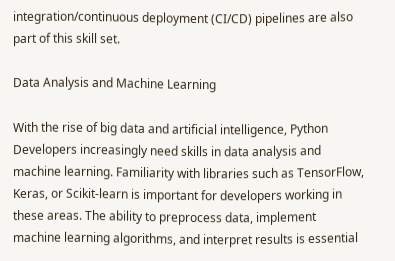integration/continuous deployment (CI/CD) pipelines are also part of this skill set.

Data Analysis and Machine Learning

With the rise of big data and artificial intelligence, Python Developers increasingly need skills in data analysis and machine learning. Familiarity with libraries such as TensorFlow, Keras, or Scikit-learn is important for developers working in these areas. The ability to preprocess data, implement machine learning algorithms, and interpret results is essential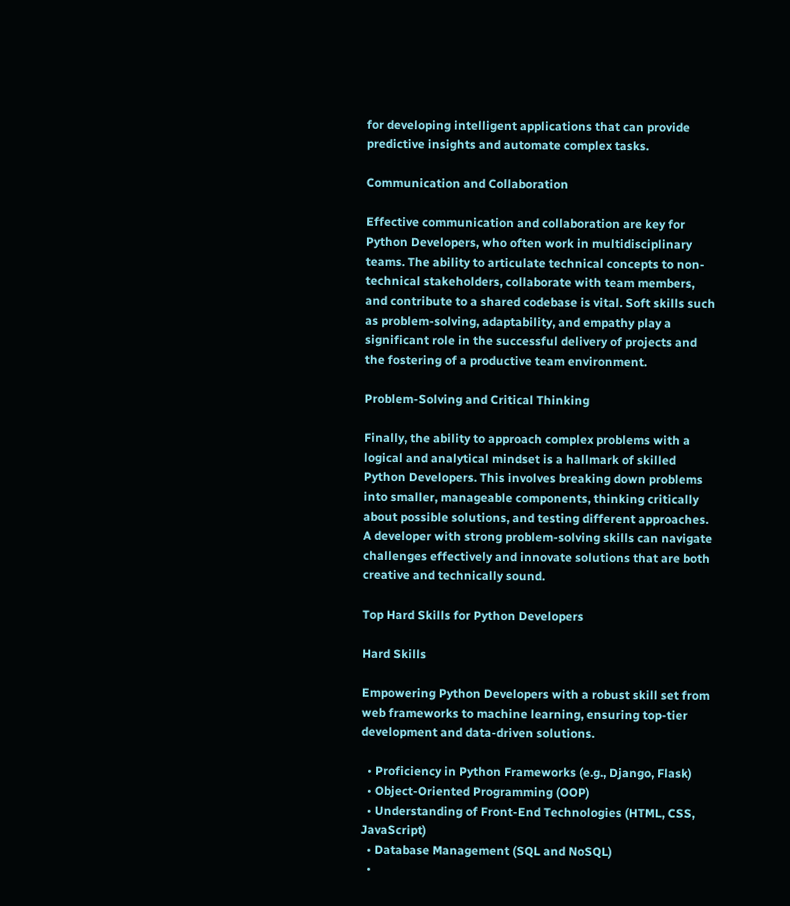for developing intelligent applications that can provide predictive insights and automate complex tasks.

Communication and Collaboration

Effective communication and collaboration are key for Python Developers, who often work in multidisciplinary teams. The ability to articulate technical concepts to non-technical stakeholders, collaborate with team members, and contribute to a shared codebase is vital. Soft skills such as problem-solving, adaptability, and empathy play a significant role in the successful delivery of projects and the fostering of a productive team environment.

Problem-Solving and Critical Thinking

Finally, the ability to approach complex problems with a logical and analytical mindset is a hallmark of skilled Python Developers. This involves breaking down problems into smaller, manageable components, thinking critically about possible solutions, and testing different approaches. A developer with strong problem-solving skills can navigate challenges effectively and innovate solutions that are both creative and technically sound.

Top Hard Skills for Python Developers

Hard Skills

Empowering Python Developers with a robust skill set from web frameworks to machine learning, ensuring top-tier development and data-driven solutions.

  • Proficiency in Python Frameworks (e.g., Django, Flask)
  • Object-Oriented Programming (OOP)
  • Understanding of Front-End Technologies (HTML, CSS, JavaScript)
  • Database Management (SQL and NoSQL)
  •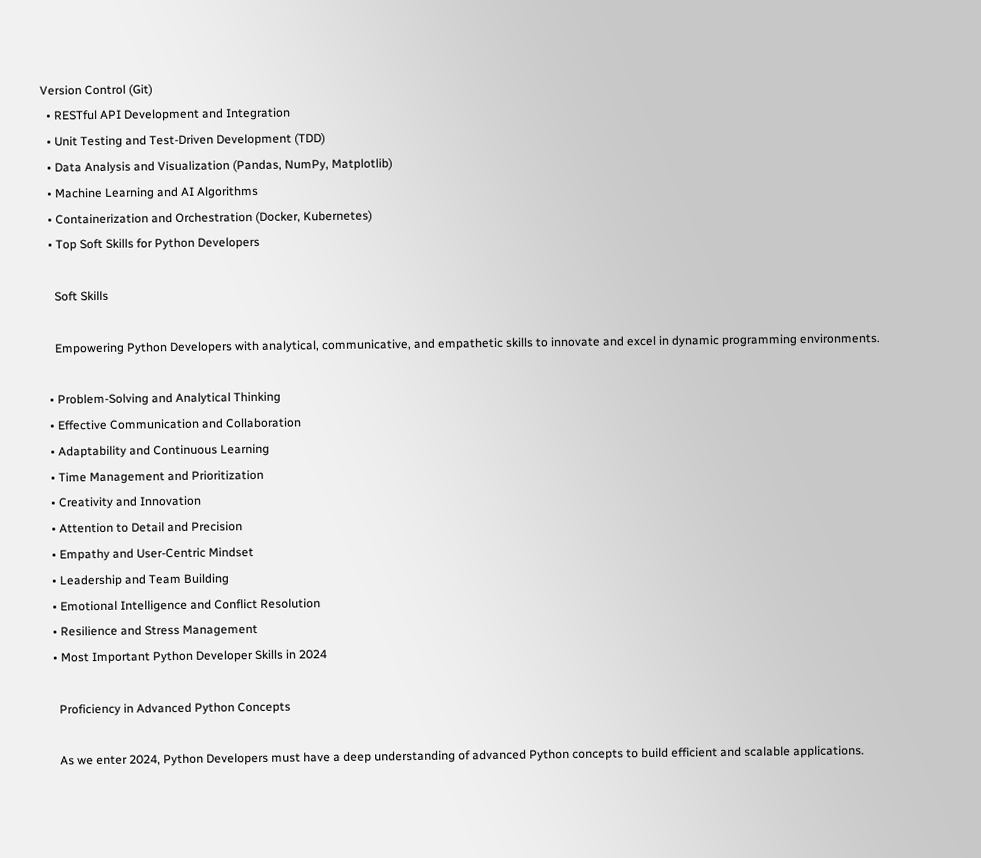Version Control (Git)
  • RESTful API Development and Integration
  • Unit Testing and Test-Driven Development (TDD)
  • Data Analysis and Visualization (Pandas, NumPy, Matplotlib)
  • Machine Learning and AI Algorithms
  • Containerization and Orchestration (Docker, Kubernetes)
  • Top Soft Skills for Python Developers

    Soft Skills

    Empowering Python Developers with analytical, communicative, and empathetic skills to innovate and excel in dynamic programming environments.

  • Problem-Solving and Analytical Thinking
  • Effective Communication and Collaboration
  • Adaptability and Continuous Learning
  • Time Management and Prioritization
  • Creativity and Innovation
  • Attention to Detail and Precision
  • Empathy and User-Centric Mindset
  • Leadership and Team Building
  • Emotional Intelligence and Conflict Resolution
  • Resilience and Stress Management
  • Most Important Python Developer Skills in 2024

    Proficiency in Advanced Python Concepts

    As we enter 2024, Python Developers must have a deep understanding of advanced Python concepts to build efficient and scalable applications.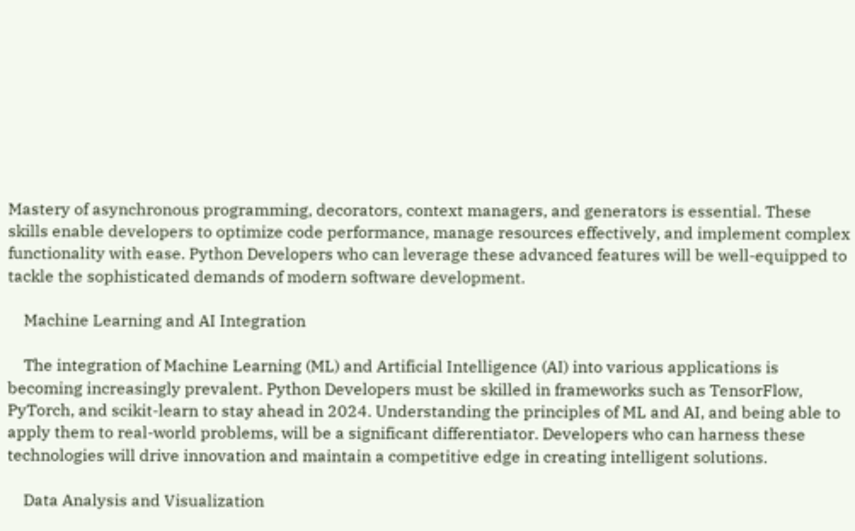Mastery of asynchronous programming, decorators, context managers, and generators is essential. These skills enable developers to optimize code performance, manage resources effectively, and implement complex functionality with ease. Python Developers who can leverage these advanced features will be well-equipped to tackle the sophisticated demands of modern software development.

    Machine Learning and AI Integration

    The integration of Machine Learning (ML) and Artificial Intelligence (AI) into various applications is becoming increasingly prevalent. Python Developers must be skilled in frameworks such as TensorFlow, PyTorch, and scikit-learn to stay ahead in 2024. Understanding the principles of ML and AI, and being able to apply them to real-world problems, will be a significant differentiator. Developers who can harness these technologies will drive innovation and maintain a competitive edge in creating intelligent solutions.

    Data Analysis and Visualization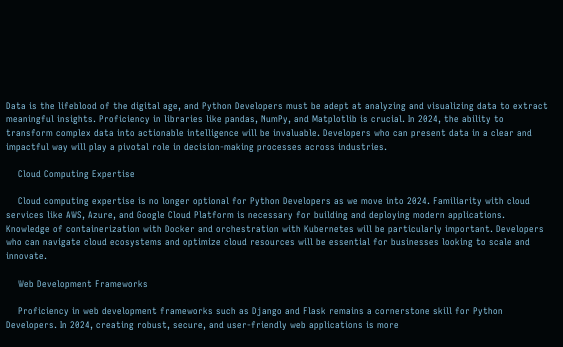Data is the lifeblood of the digital age, and Python Developers must be adept at analyzing and visualizing data to extract meaningful insights. Proficiency in libraries like pandas, NumPy, and Matplotlib is crucial. In 2024, the ability to transform complex data into actionable intelligence will be invaluable. Developers who can present data in a clear and impactful way will play a pivotal role in decision-making processes across industries.

    Cloud Computing Expertise

    Cloud computing expertise is no longer optional for Python Developers as we move into 2024. Familiarity with cloud services like AWS, Azure, and Google Cloud Platform is necessary for building and deploying modern applications. Knowledge of containerization with Docker and orchestration with Kubernetes will be particularly important. Developers who can navigate cloud ecosystems and optimize cloud resources will be essential for businesses looking to scale and innovate.

    Web Development Frameworks

    Proficiency in web development frameworks such as Django and Flask remains a cornerstone skill for Python Developers. In 2024, creating robust, secure, and user-friendly web applications is more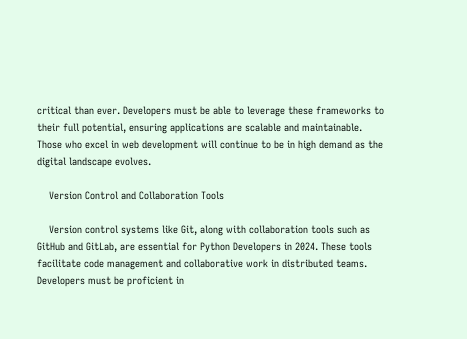critical than ever. Developers must be able to leverage these frameworks to their full potential, ensuring applications are scalable and maintainable. Those who excel in web development will continue to be in high demand as the digital landscape evolves.

    Version Control and Collaboration Tools

    Version control systems like Git, along with collaboration tools such as GitHub and GitLab, are essential for Python Developers in 2024. These tools facilitate code management and collaborative work in distributed teams. Developers must be proficient in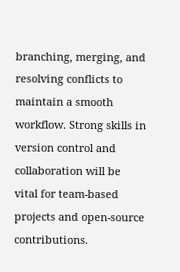branching, merging, and resolving conflicts to maintain a smooth workflow. Strong skills in version control and collaboration will be vital for team-based projects and open-source contributions.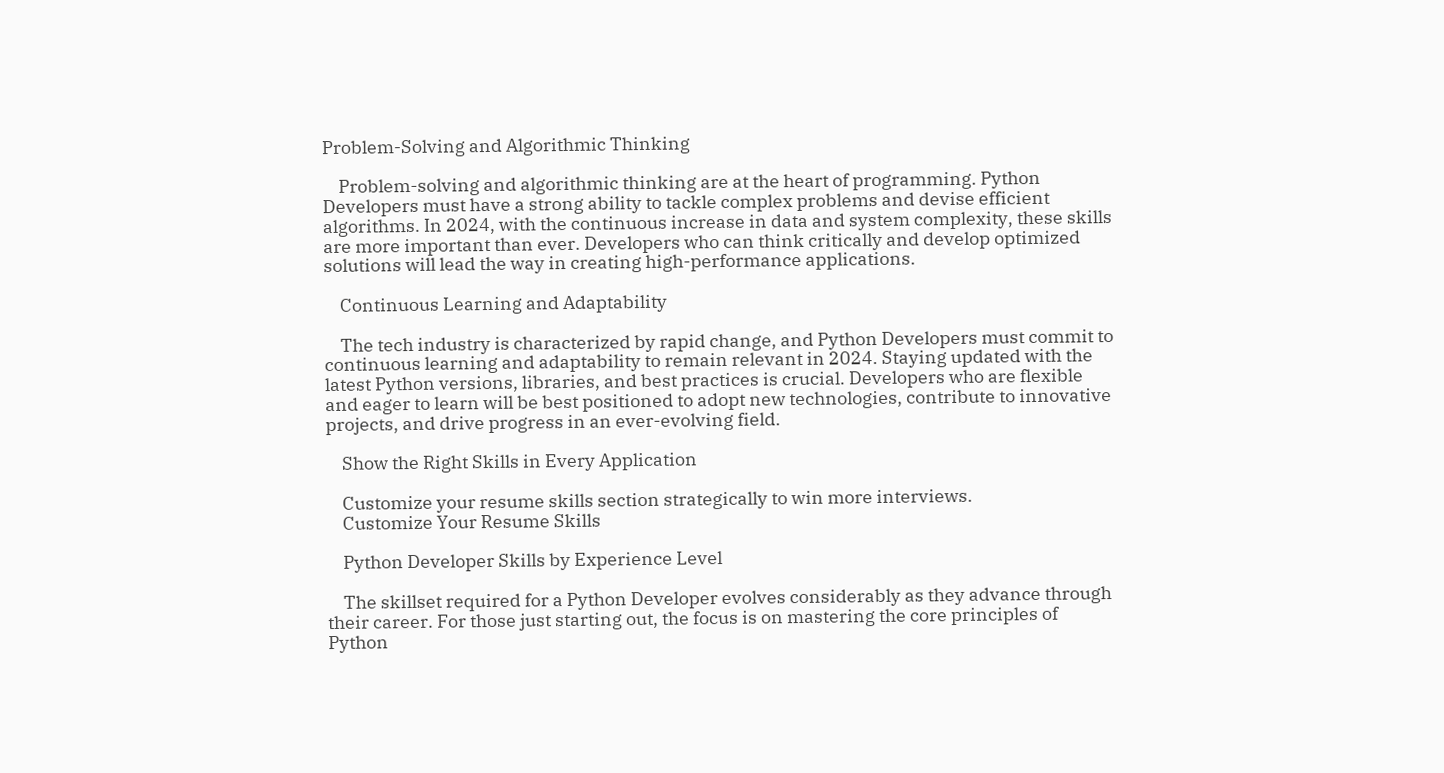Problem-Solving and Algorithmic Thinking

    Problem-solving and algorithmic thinking are at the heart of programming. Python Developers must have a strong ability to tackle complex problems and devise efficient algorithms. In 2024, with the continuous increase in data and system complexity, these skills are more important than ever. Developers who can think critically and develop optimized solutions will lead the way in creating high-performance applications.

    Continuous Learning and Adaptability

    The tech industry is characterized by rapid change, and Python Developers must commit to continuous learning and adaptability to remain relevant in 2024. Staying updated with the latest Python versions, libraries, and best practices is crucial. Developers who are flexible and eager to learn will be best positioned to adopt new technologies, contribute to innovative projects, and drive progress in an ever-evolving field.

    Show the Right Skills in Every Application

    Customize your resume skills section strategically to win more interviews.
    Customize Your Resume Skills

    Python Developer Skills by Experience Level

    The skillset required for a Python Developer evolves considerably as they advance through their career. For those just starting out, the focus is on mastering the core principles of Python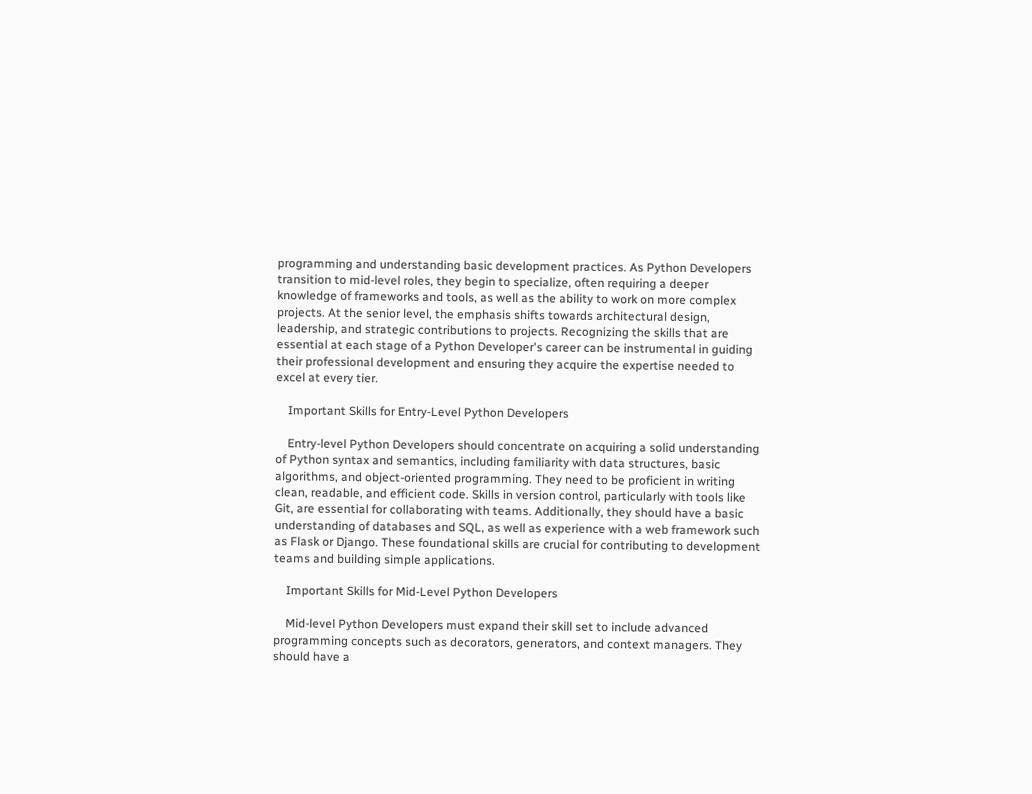programming and understanding basic development practices. As Python Developers transition to mid-level roles, they begin to specialize, often requiring a deeper knowledge of frameworks and tools, as well as the ability to work on more complex projects. At the senior level, the emphasis shifts towards architectural design, leadership, and strategic contributions to projects. Recognizing the skills that are essential at each stage of a Python Developer's career can be instrumental in guiding their professional development and ensuring they acquire the expertise needed to excel at every tier.

    Important Skills for Entry-Level Python Developers

    Entry-level Python Developers should concentrate on acquiring a solid understanding of Python syntax and semantics, including familiarity with data structures, basic algorithms, and object-oriented programming. They need to be proficient in writing clean, readable, and efficient code. Skills in version control, particularly with tools like Git, are essential for collaborating with teams. Additionally, they should have a basic understanding of databases and SQL, as well as experience with a web framework such as Flask or Django. These foundational skills are crucial for contributing to development teams and building simple applications.

    Important Skills for Mid-Level Python Developers

    Mid-level Python Developers must expand their skill set to include advanced programming concepts such as decorators, generators, and context managers. They should have a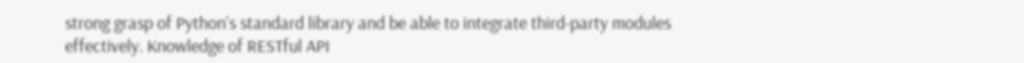strong grasp of Python's standard library and be able to integrate third-party modules effectively. Knowledge of RESTful API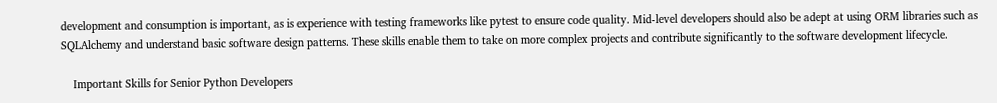development and consumption is important, as is experience with testing frameworks like pytest to ensure code quality. Mid-level developers should also be adept at using ORM libraries such as SQLAlchemy and understand basic software design patterns. These skills enable them to take on more complex projects and contribute significantly to the software development lifecycle.

    Important Skills for Senior Python Developers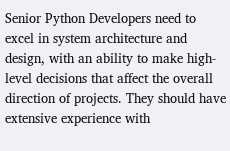Senior Python Developers need to excel in system architecture and design, with an ability to make high-level decisions that affect the overall direction of projects. They should have extensive experience with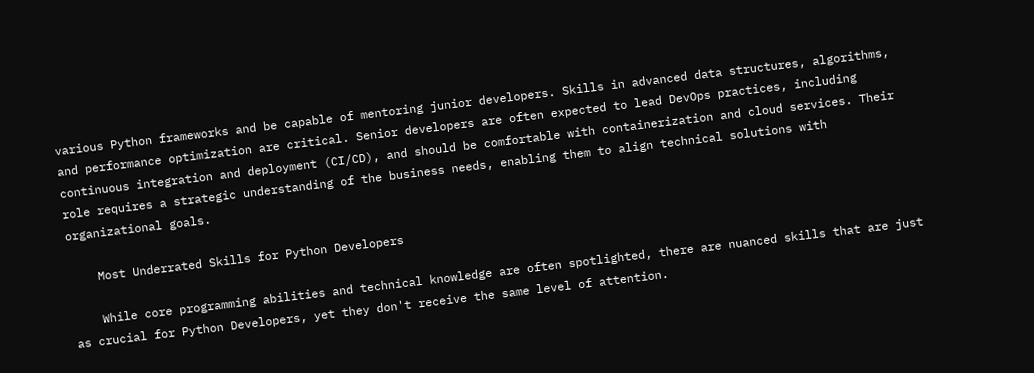various Python frameworks and be capable of mentoring junior developers. Skills in advanced data structures, algorithms, and performance optimization are critical. Senior developers are often expected to lead DevOps practices, including continuous integration and deployment (CI/CD), and should be comfortable with containerization and cloud services. Their role requires a strategic understanding of the business needs, enabling them to align technical solutions with organizational goals.

    Most Underrated Skills for Python Developers

    While core programming abilities and technical knowledge are often spotlighted, there are nuanced skills that are just as crucial for Python Developers, yet they don't receive the same level of attention.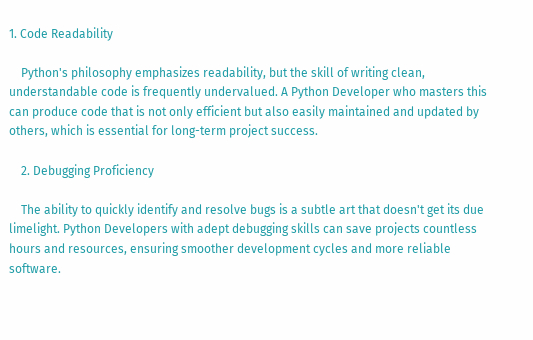1. Code Readability

    Python's philosophy emphasizes readability, but the skill of writing clean, understandable code is frequently undervalued. A Python Developer who masters this can produce code that is not only efficient but also easily maintained and updated by others, which is essential for long-term project success.

    2. Debugging Proficiency

    The ability to quickly identify and resolve bugs is a subtle art that doesn't get its due limelight. Python Developers with adept debugging skills can save projects countless hours and resources, ensuring smoother development cycles and more reliable software.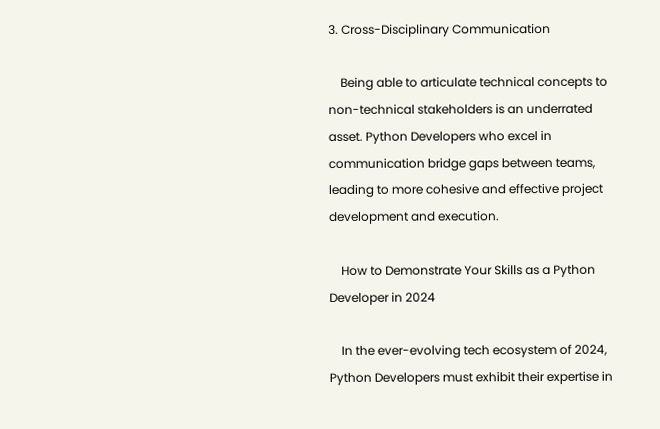3. Cross-Disciplinary Communication

    Being able to articulate technical concepts to non-technical stakeholders is an underrated asset. Python Developers who excel in communication bridge gaps between teams, leading to more cohesive and effective project development and execution.

    How to Demonstrate Your Skills as a Python Developer in 2024

    In the ever-evolving tech ecosystem of 2024, Python Developers must exhibit their expertise in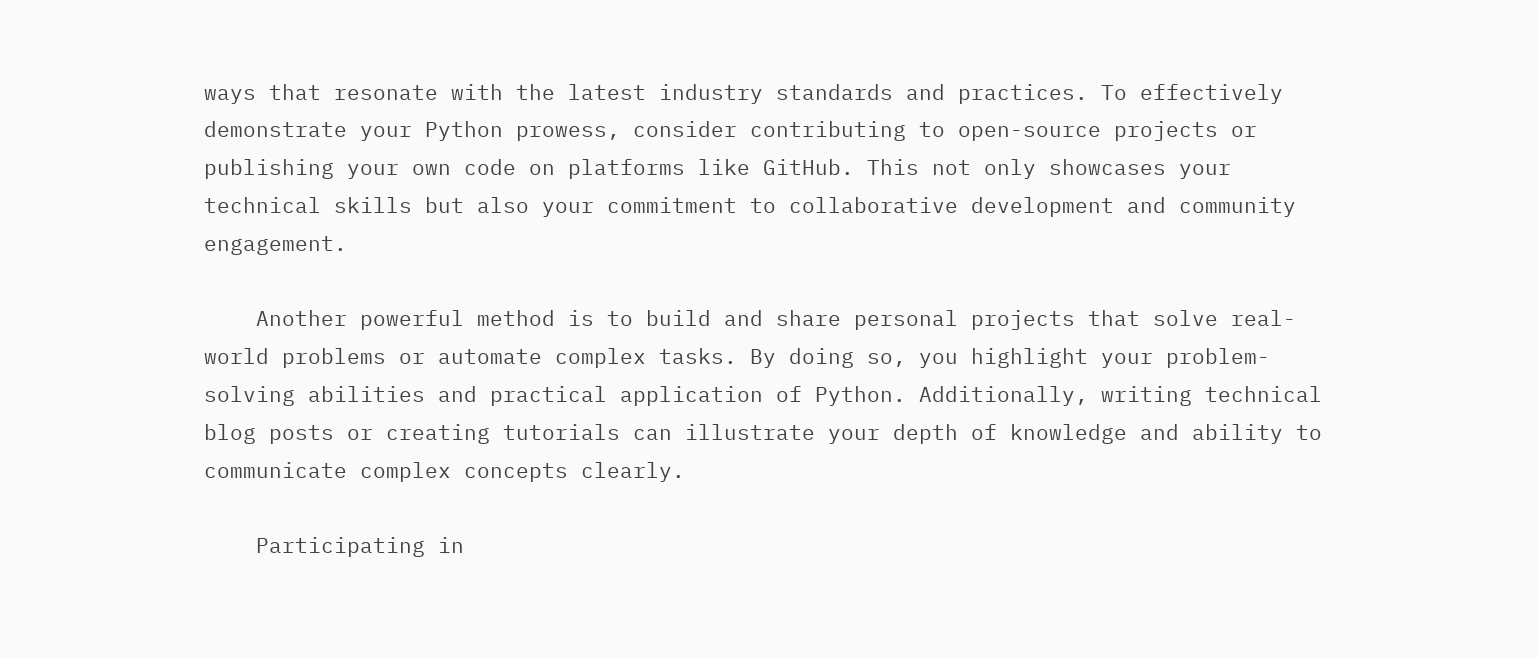ways that resonate with the latest industry standards and practices. To effectively demonstrate your Python prowess, consider contributing to open-source projects or publishing your own code on platforms like GitHub. This not only showcases your technical skills but also your commitment to collaborative development and community engagement.

    Another powerful method is to build and share personal projects that solve real-world problems or automate complex tasks. By doing so, you highlight your problem-solving abilities and practical application of Python. Additionally, writing technical blog posts or creating tutorials can illustrate your depth of knowledge and ability to communicate complex concepts clearly.

    Participating in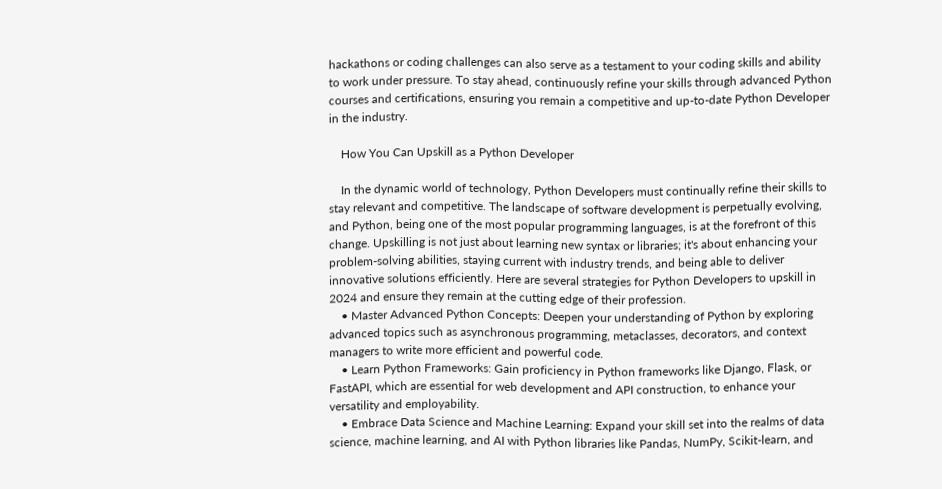hackathons or coding challenges can also serve as a testament to your coding skills and ability to work under pressure. To stay ahead, continuously refine your skills through advanced Python courses and certifications, ensuring you remain a competitive and up-to-date Python Developer in the industry.

    How You Can Upskill as a Python Developer

    In the dynamic world of technology, Python Developers must continually refine their skills to stay relevant and competitive. The landscape of software development is perpetually evolving, and Python, being one of the most popular programming languages, is at the forefront of this change. Upskilling is not just about learning new syntax or libraries; it's about enhancing your problem-solving abilities, staying current with industry trends, and being able to deliver innovative solutions efficiently. Here are several strategies for Python Developers to upskill in 2024 and ensure they remain at the cutting edge of their profession.
    • Master Advanced Python Concepts: Deepen your understanding of Python by exploring advanced topics such as asynchronous programming, metaclasses, decorators, and context managers to write more efficient and powerful code.
    • Learn Python Frameworks: Gain proficiency in Python frameworks like Django, Flask, or FastAPI, which are essential for web development and API construction, to enhance your versatility and employability.
    • Embrace Data Science and Machine Learning: Expand your skill set into the realms of data science, machine learning, and AI with Python libraries like Pandas, NumPy, Scikit-learn, and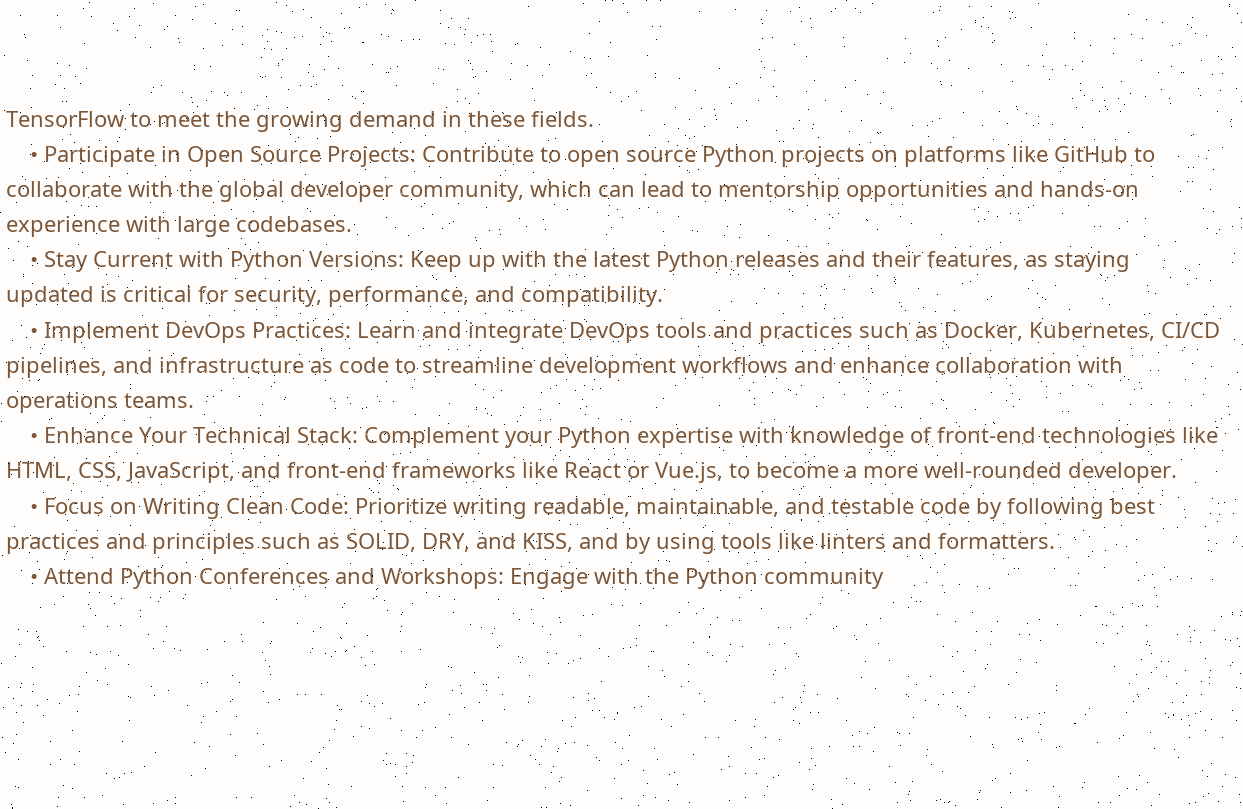TensorFlow to meet the growing demand in these fields.
    • Participate in Open Source Projects: Contribute to open source Python projects on platforms like GitHub to collaborate with the global developer community, which can lead to mentorship opportunities and hands-on experience with large codebases.
    • Stay Current with Python Versions: Keep up with the latest Python releases and their features, as staying updated is critical for security, performance, and compatibility.
    • Implement DevOps Practices: Learn and integrate DevOps tools and practices such as Docker, Kubernetes, CI/CD pipelines, and infrastructure as code to streamline development workflows and enhance collaboration with operations teams.
    • Enhance Your Technical Stack: Complement your Python expertise with knowledge of front-end technologies like HTML, CSS, JavaScript, and front-end frameworks like React or Vue.js, to become a more well-rounded developer.
    • Focus on Writing Clean Code: Prioritize writing readable, maintainable, and testable code by following best practices and principles such as SOLID, DRY, and KISS, and by using tools like linters and formatters.
    • Attend Python Conferences and Workshops: Engage with the Python community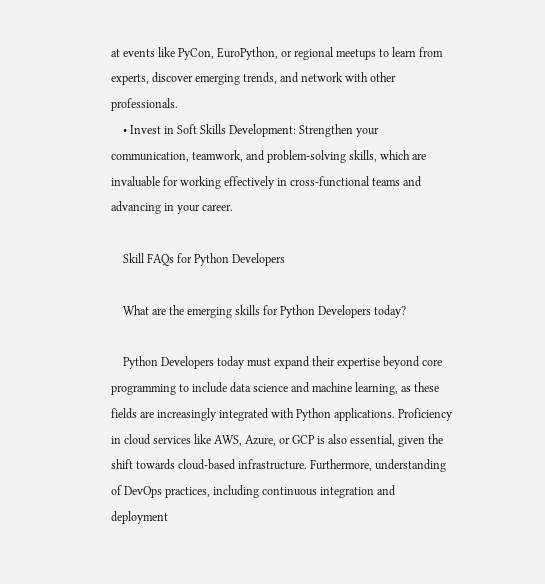at events like PyCon, EuroPython, or regional meetups to learn from experts, discover emerging trends, and network with other professionals.
    • Invest in Soft Skills Development: Strengthen your communication, teamwork, and problem-solving skills, which are invaluable for working effectively in cross-functional teams and advancing in your career.

    Skill FAQs for Python Developers

    What are the emerging skills for Python Developers today?

    Python Developers today must expand their expertise beyond core programming to include data science and machine learning, as these fields are increasingly integrated with Python applications. Proficiency in cloud services like AWS, Azure, or GCP is also essential, given the shift towards cloud-based infrastructure. Furthermore, understanding of DevOps practices, including continuous integration and deployment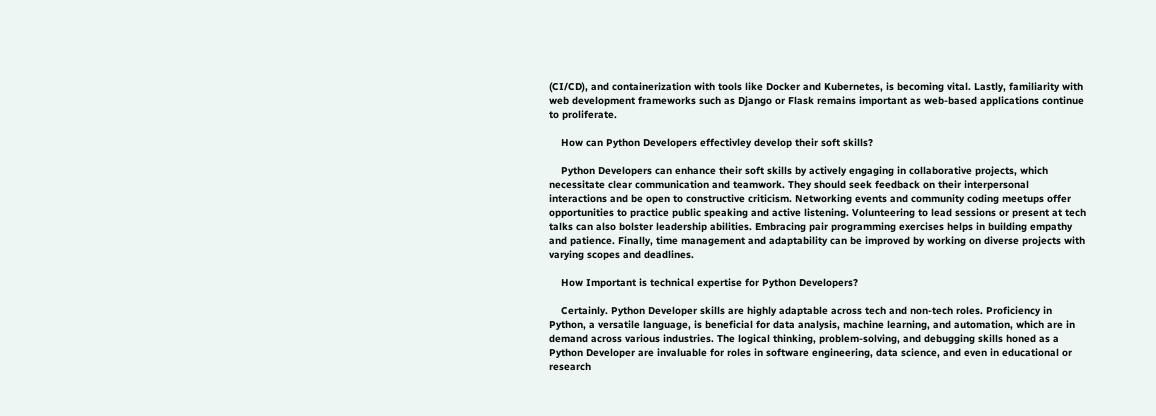(CI/CD), and containerization with tools like Docker and Kubernetes, is becoming vital. Lastly, familiarity with web development frameworks such as Django or Flask remains important as web-based applications continue to proliferate.

    How can Python Developers effectivley develop their soft skills?

    Python Developers can enhance their soft skills by actively engaging in collaborative projects, which necessitate clear communication and teamwork. They should seek feedback on their interpersonal interactions and be open to constructive criticism. Networking events and community coding meetups offer opportunities to practice public speaking and active listening. Volunteering to lead sessions or present at tech talks can also bolster leadership abilities. Embracing pair programming exercises helps in building empathy and patience. Finally, time management and adaptability can be improved by working on diverse projects with varying scopes and deadlines.

    How Important is technical expertise for Python Developers?

    Certainly. Python Developer skills are highly adaptable across tech and non-tech roles. Proficiency in Python, a versatile language, is beneficial for data analysis, machine learning, and automation, which are in demand across various industries. The logical thinking, problem-solving, and debugging skills honed as a Python Developer are invaluable for roles in software engineering, data science, and even in educational or research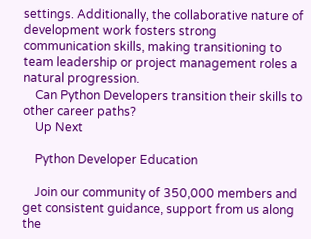settings. Additionally, the collaborative nature of development work fosters strong communication skills, making transitioning to team leadership or project management roles a natural progression.
    Can Python Developers transition their skills to other career paths?
    Up Next

    Python Developer Education

    Join our community of 350,000 members and get consistent guidance, support from us along the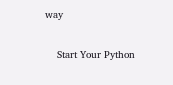way

    Start Your Python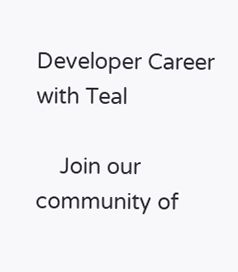Developer Career with Teal

    Join our community of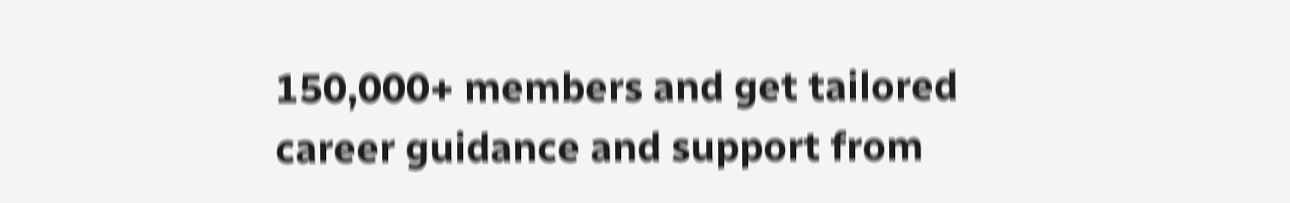150,000+ members and get tailored career guidance and support from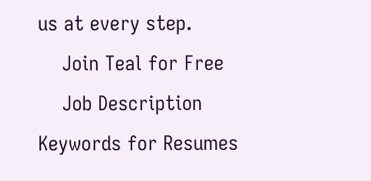us at every step.
    Join Teal for Free
    Job Description Keywords for Resumes